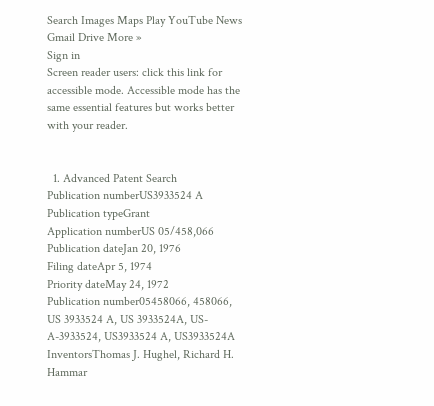Search Images Maps Play YouTube News Gmail Drive More »
Sign in
Screen reader users: click this link for accessible mode. Accessible mode has the same essential features but works better with your reader.


  1. Advanced Patent Search
Publication numberUS3933524 A
Publication typeGrant
Application numberUS 05/458,066
Publication dateJan 20, 1976
Filing dateApr 5, 1974
Priority dateMay 24, 1972
Publication number05458066, 458066, US 3933524 A, US 3933524A, US-A-3933524, US3933524 A, US3933524A
InventorsThomas J. Hughel, Richard H. Hammar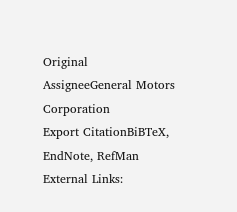Original AssigneeGeneral Motors Corporation
Export CitationBiBTeX, EndNote, RefMan
External Links: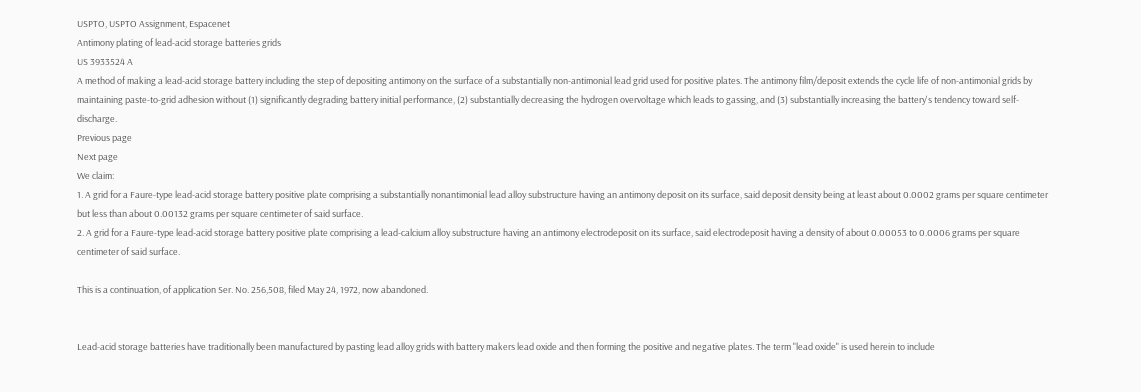USPTO, USPTO Assignment, Espacenet
Antimony plating of lead-acid storage batteries grids
US 3933524 A
A method of making a lead-acid storage battery including the step of depositing antimony on the surface of a substantially non-antimonial lead grid used for positive plates. The antimony film/deposit extends the cycle life of non-antimonial grids by maintaining paste-to-grid adhesion without (1) significantly degrading battery initial performance, (2) substantially decreasing the hydrogen overvoltage which leads to gassing, and (3) substantially increasing the battery's tendency toward self-discharge.
Previous page
Next page
We claim:
1. A grid for a Faure-type lead-acid storage battery positive plate comprising a substantially nonantimonial lead alloy substructure having an antimony deposit on its surface, said deposit density being at least about 0.0002 grams per square centimeter but less than about 0.00132 grams per square centimeter of said surface.
2. A grid for a Faure-type lead-acid storage battery positive plate comprising a lead-calcium alloy substructure having an antimony electrodeposit on its surface, said electrodeposit having a density of about 0.00053 to 0.0006 grams per square centimeter of said surface.

This is a continuation, of application Ser. No. 256,508, filed May 24, 1972, now abandoned.


Lead-acid storage batteries have traditionally been manufactured by pasting lead alloy grids with battery makers lead oxide and then forming the positive and negative plates. The term "lead oxide" is used herein to include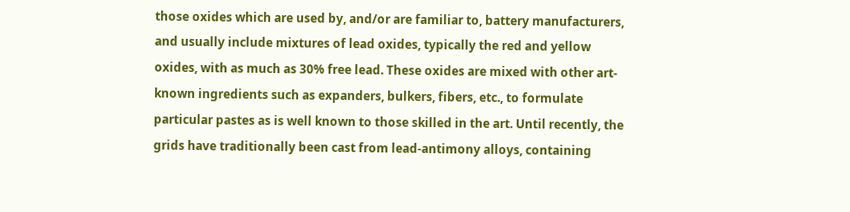those oxides which are used by, and/or are familiar to, battery manufacturers, and usually include mixtures of lead oxides, typically the red and yellow oxides, with as much as 30% free lead. These oxides are mixed with other art-known ingredients such as expanders, bulkers, fibers, etc., to formulate particular pastes as is well known to those skilled in the art. Until recently, the grids have traditionally been cast from lead-antimony alloys, containing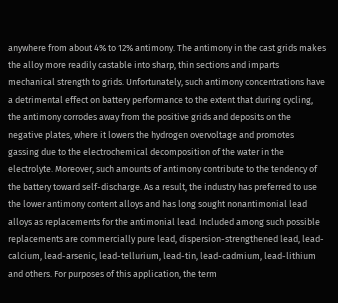anywhere from about 4% to 12% antimony. The antimony in the cast grids makes the alloy more readily castable into sharp, thin sections and imparts mechanical strength to grids. Unfortunately, such antimony concentrations have a detrimental effect on battery performance to the extent that during cycling, the antimony corrodes away from the positive grids and deposits on the negative plates, where it lowers the hydrogen overvoltage and promotes gassing due to the electrochemical decomposition of the water in the electrolyte. Moreover, such amounts of antimony contribute to the tendency of the battery toward self-discharge. As a result, the industry has preferred to use the lower antimony content alloys and has long sought nonantimonial lead alloys as replacements for the antimonial lead. Included among such possible replacements are commercially pure lead, dispersion-strengthened lead, lead-calcium, lead-arsenic, lead-tellurium, lead-tin, lead-cadmium, lead-lithium and others. For purposes of this application, the term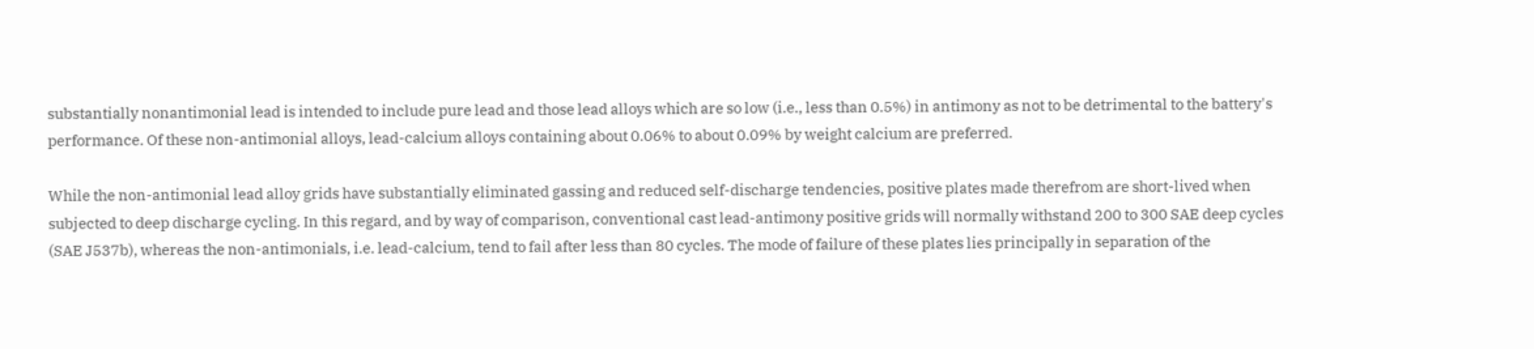substantially nonantimonial lead is intended to include pure lead and those lead alloys which are so low (i.e., less than 0.5%) in antimony as not to be detrimental to the battery's performance. Of these non-antimonial alloys, lead-calcium alloys containing about 0.06% to about 0.09% by weight calcium are preferred.

While the non-antimonial lead alloy grids have substantially eliminated gassing and reduced self-discharge tendencies, positive plates made therefrom are short-lived when subjected to deep discharge cycling. In this regard, and by way of comparison, conventional cast lead-antimony positive grids will normally withstand 200 to 300 SAE deep cycles (SAE J537b), whereas the non-antimonials, i.e. lead-calcium, tend to fail after less than 80 cycles. The mode of failure of these plates lies principally in separation of the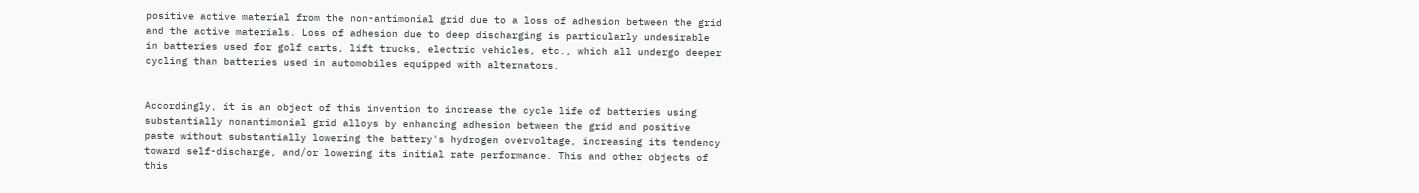positive active material from the non-antimonial grid due to a loss of adhesion between the grid and the active materials. Loss of adhesion due to deep discharging is particularly undesirable in batteries used for golf carts, lift trucks, electric vehicles, etc., which all undergo deeper cycling than batteries used in automobiles equipped with alternators.


Accordingly, it is an object of this invention to increase the cycle life of batteries using substantially nonantimonial grid alloys by enhancing adhesion between the grid and positive paste without substantially lowering the battery's hydrogen overvoltage, increasing its tendency toward self-discharge, and/or lowering its initial rate performance. This and other objects of this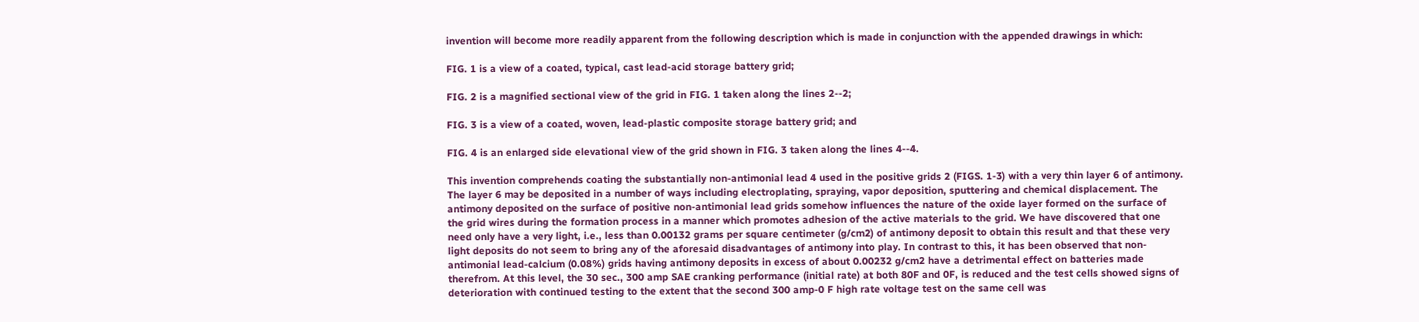invention will become more readily apparent from the following description which is made in conjunction with the appended drawings in which:

FIG. 1 is a view of a coated, typical, cast lead-acid storage battery grid;

FIG. 2 is a magnified sectional view of the grid in FIG. 1 taken along the lines 2--2;

FIG. 3 is a view of a coated, woven, lead-plastic composite storage battery grid; and

FIG. 4 is an enlarged side elevational view of the grid shown in FIG. 3 taken along the lines 4--4.

This invention comprehends coating the substantially non-antimonial lead 4 used in the positive grids 2 (FIGS. 1-3) with a very thin layer 6 of antimony. The layer 6 may be deposited in a number of ways including electroplating, spraying, vapor deposition, sputtering and chemical displacement. The antimony deposited on the surface of positive non-antimonial lead grids somehow influences the nature of the oxide layer formed on the surface of the grid wires during the formation process in a manner which promotes adhesion of the active materials to the grid. We have discovered that one need only have a very light, i.e., less than 0.00132 grams per square centimeter (g/cm2) of antimony deposit to obtain this result and that these very light deposits do not seem to bring any of the aforesaid disadvantages of antimony into play. In contrast to this, it has been observed that non-antimonial lead-calcium (0.08%) grids having antimony deposits in excess of about 0.00232 g/cm2 have a detrimental effect on batteries made therefrom. At this level, the 30 sec., 300 amp SAE cranking performance (initial rate) at both 80F and 0F, is reduced and the test cells showed signs of deterioration with continued testing to the extent that the second 300 amp-0 F high rate voltage test on the same cell was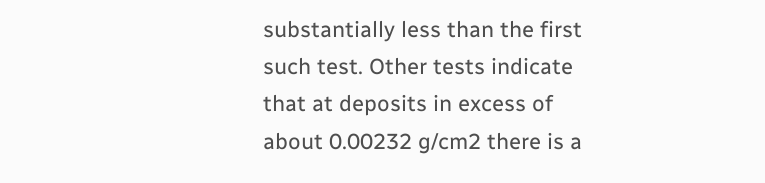substantially less than the first such test. Other tests indicate that at deposits in excess of about 0.00232 g/cm2 there is a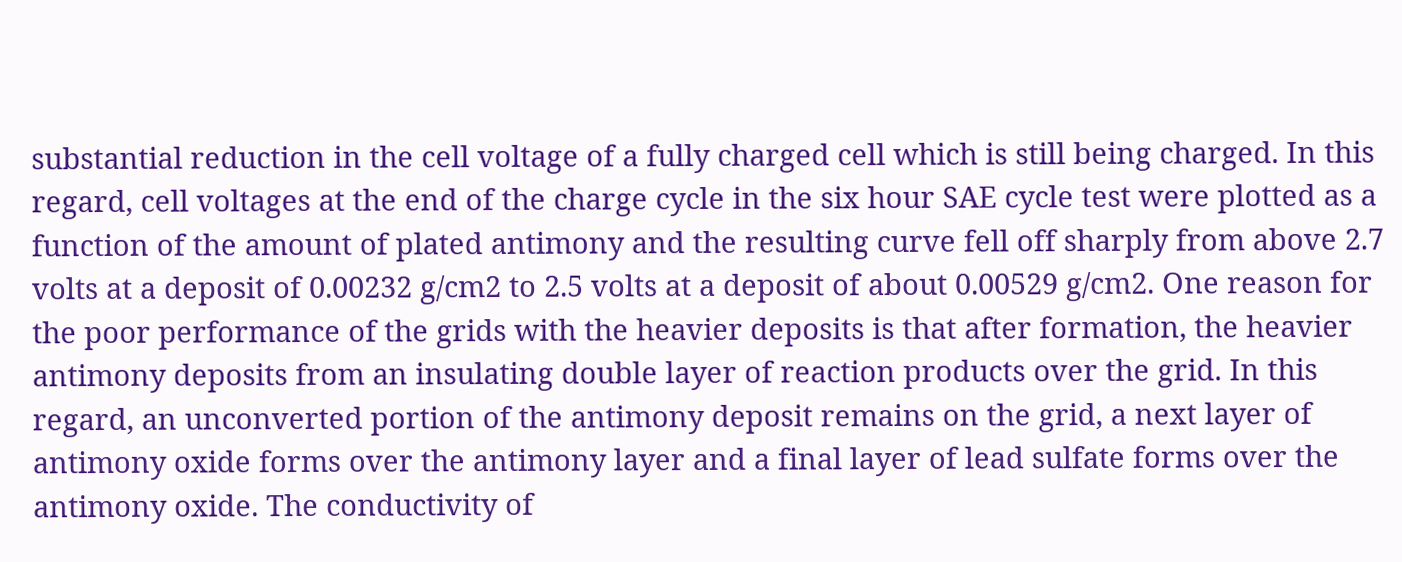substantial reduction in the cell voltage of a fully charged cell which is still being charged. In this regard, cell voltages at the end of the charge cycle in the six hour SAE cycle test were plotted as a function of the amount of plated antimony and the resulting curve fell off sharply from above 2.7 volts at a deposit of 0.00232 g/cm2 to 2.5 volts at a deposit of about 0.00529 g/cm2. One reason for the poor performance of the grids with the heavier deposits is that after formation, the heavier antimony deposits from an insulating double layer of reaction products over the grid. In this regard, an unconverted portion of the antimony deposit remains on the grid, a next layer of antimony oxide forms over the antimony layer and a final layer of lead sulfate forms over the antimony oxide. The conductivity of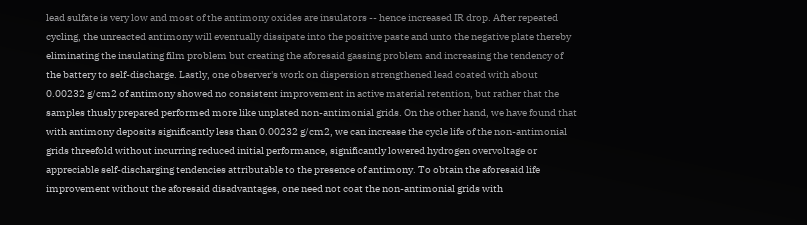lead sulfate is very low and most of the antimony oxides are insulators -- hence increased IR drop. After repeated cycling, the unreacted antimony will eventually dissipate into the positive paste and unto the negative plate thereby eliminating the insulating film problem but creating the aforesaid gassing problem and increasing the tendency of the battery to self-discharge. Lastly, one observer's work on dispersion strengthened lead coated with about 0.00232 g/cm2 of antimony showed no consistent improvement in active material retention, but rather that the samples thusly prepared performed more like unplated non-antimonial grids. On the other hand, we have found that with antimony deposits significantly less than 0.00232 g/cm2, we can increase the cycle life of the non-antimonial grids threefold without incurring reduced initial performance, significantly lowered hydrogen overvoltage or appreciable self-discharging tendencies attributable to the presence of antimony. To obtain the aforesaid life improvement without the aforesaid disadvantages, one need not coat the non-antimonial grids with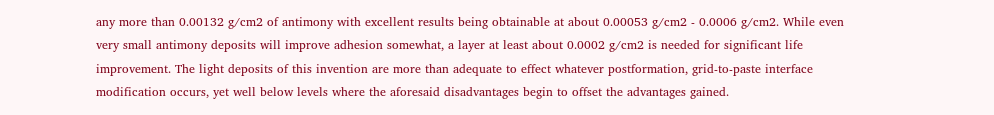any more than 0.00132 g/cm2 of antimony with excellent results being obtainable at about 0.00053 g/cm2 - 0.0006 g/cm2. While even very small antimony deposits will improve adhesion somewhat, a layer at least about 0.0002 g/cm2 is needed for significant life improvement. The light deposits of this invention are more than adequate to effect whatever postformation, grid-to-paste interface modification occurs, yet well below levels where the aforesaid disadvantages begin to offset the advantages gained.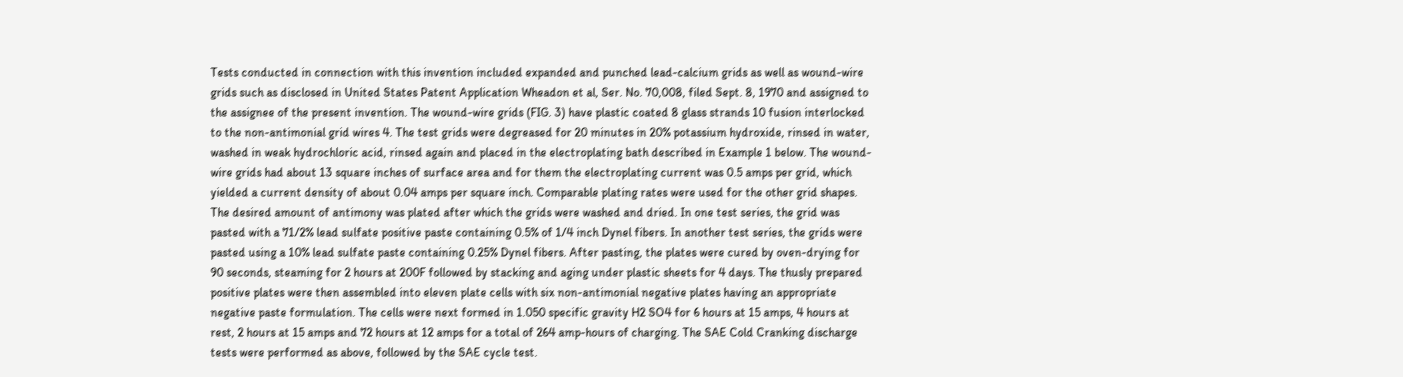Tests conducted in connection with this invention included expanded and punched lead-calcium grids as well as wound-wire grids such as disclosed in United States Patent Application Wheadon et al, Ser. No. 70,008, filed Sept. 8, 1970 and assigned to the assignee of the present invention. The wound-wire grids (FIG. 3) have plastic coated 8 glass strands 10 fusion interlocked to the non-antimonial grid wires 4. The test grids were degreased for 20 minutes in 20% potassium hydroxide, rinsed in water, washed in weak hydrochloric acid, rinsed again and placed in the electroplating bath described in Example 1 below. The wound-wire grids had about 13 square inches of surface area and for them the electroplating current was 0.5 amps per grid, which yielded a current density of about 0.04 amps per square inch. Comparable plating rates were used for the other grid shapes. The desired amount of antimony was plated after which the grids were washed and dried. In one test series, the grid was pasted with a 71/2% lead sulfate positive paste containing 0.5% of 1/4 inch Dynel fibers. In another test series, the grids were pasted using a 10% lead sulfate paste containing 0.25% Dynel fibers. After pasting, the plates were cured by oven-drying for 90 seconds, steaming for 2 hours at 200F followed by stacking and aging under plastic sheets for 4 days. The thusly prepared positive plates were then assembled into eleven plate cells with six non-antimonial negative plates having an appropriate negative paste formulation. The cells were next formed in 1.050 specific gravity H2 SO4 for 6 hours at 15 amps, 4 hours at rest, 2 hours at 15 amps and 72 hours at 12 amps for a total of 264 amp-hours of charging. The SAE Cold Cranking discharge tests were performed as above, followed by the SAE cycle test.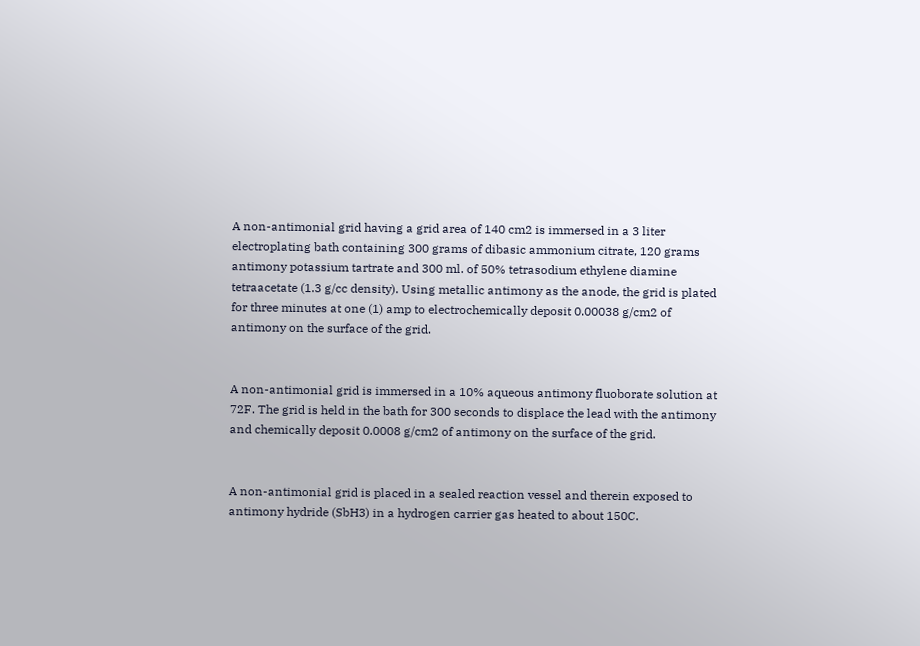A non-antimonial grid having a grid area of 140 cm2 is immersed in a 3 liter electroplating bath containing 300 grams of dibasic ammonium citrate, 120 grams antimony potassium tartrate and 300 ml. of 50% tetrasodium ethylene diamine tetraacetate (1.3 g/cc density). Using metallic antimony as the anode, the grid is plated for three minutes at one (1) amp to electrochemically deposit 0.00038 g/cm2 of antimony on the surface of the grid.


A non-antimonial grid is immersed in a 10% aqueous antimony fluoborate solution at 72F. The grid is held in the bath for 300 seconds to displace the lead with the antimony and chemically deposit 0.0008 g/cm2 of antimony on the surface of the grid.


A non-antimonial grid is placed in a sealed reaction vessel and therein exposed to antimony hydride (SbH3) in a hydrogen carrier gas heated to about 150C.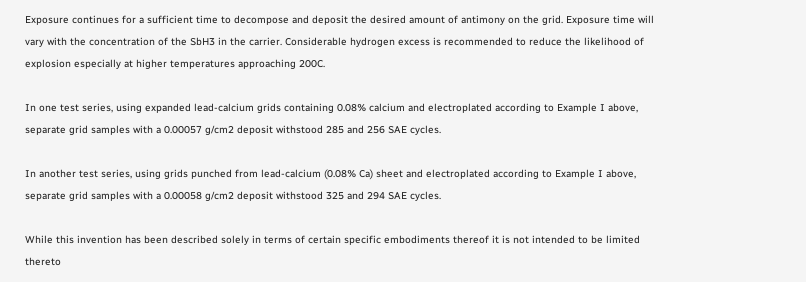Exposure continues for a sufficient time to decompose and deposit the desired amount of antimony on the grid. Exposure time will vary with the concentration of the SbH3 in the carrier. Considerable hydrogen excess is recommended to reduce the likelihood of explosion especially at higher temperatures approaching 200C.

In one test series, using expanded lead-calcium grids containing 0.08% calcium and electroplated according to Example I above, separate grid samples with a 0.00057 g/cm2 deposit withstood 285 and 256 SAE cycles.

In another test series, using grids punched from lead-calcium (0.08% Ca) sheet and electroplated according to Example I above, separate grid samples with a 0.00058 g/cm2 deposit withstood 325 and 294 SAE cycles.

While this invention has been described solely in terms of certain specific embodiments thereof it is not intended to be limited thereto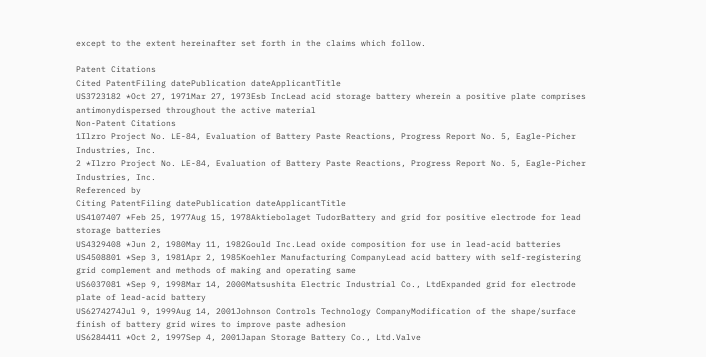except to the extent hereinafter set forth in the claims which follow.

Patent Citations
Cited PatentFiling datePublication dateApplicantTitle
US3723182 *Oct 27, 1971Mar 27, 1973Esb IncLead acid storage battery wherein a positive plate comprises antimonydispersed throughout the active material
Non-Patent Citations
1Ilzro Project No. LE-84, Evaluation of Battery Paste Reactions, Progress Report No. 5, Eagle-Picher Industries, Inc.
2 *Ilzro Project No. LE-84, Evaluation of Battery Paste Reactions, Progress Report No. 5, Eagle-Picher Industries, Inc.
Referenced by
Citing PatentFiling datePublication dateApplicantTitle
US4107407 *Feb 25, 1977Aug 15, 1978Aktiebolaget TudorBattery and grid for positive electrode for lead storage batteries
US4329408 *Jun 2, 1980May 11, 1982Gould Inc.Lead oxide composition for use in lead-acid batteries
US4508801 *Sep 3, 1981Apr 2, 1985Koehler Manufacturing CompanyLead acid battery with self-registering grid complement and methods of making and operating same
US6037081 *Sep 9, 1998Mar 14, 2000Matsushita Electric Industrial Co., LtdExpanded grid for electrode plate of lead-acid battery
US6274274Jul 9, 1999Aug 14, 2001Johnson Controls Technology CompanyModification of the shape/surface finish of battery grid wires to improve paste adhesion
US6284411 *Oct 2, 1997Sep 4, 2001Japan Storage Battery Co., Ltd.Valve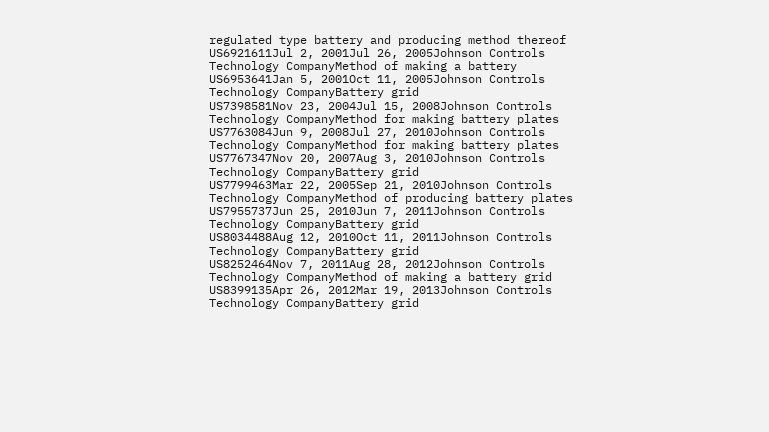regulated type battery and producing method thereof
US6921611Jul 2, 2001Jul 26, 2005Johnson Controls Technology CompanyMethod of making a battery
US6953641Jan 5, 2001Oct 11, 2005Johnson Controls Technology CompanyBattery grid
US7398581Nov 23, 2004Jul 15, 2008Johnson Controls Technology CompanyMethod for making battery plates
US7763084Jun 9, 2008Jul 27, 2010Johnson Controls Technology CompanyMethod for making battery plates
US7767347Nov 20, 2007Aug 3, 2010Johnson Controls Technology CompanyBattery grid
US7799463Mar 22, 2005Sep 21, 2010Johnson Controls Technology CompanyMethod of producing battery plates
US7955737Jun 25, 2010Jun 7, 2011Johnson Controls Technology CompanyBattery grid
US8034488Aug 12, 2010Oct 11, 2011Johnson Controls Technology CompanyBattery grid
US8252464Nov 7, 2011Aug 28, 2012Johnson Controls Technology CompanyMethod of making a battery grid
US8399135Apr 26, 2012Mar 19, 2013Johnson Controls Technology CompanyBattery grid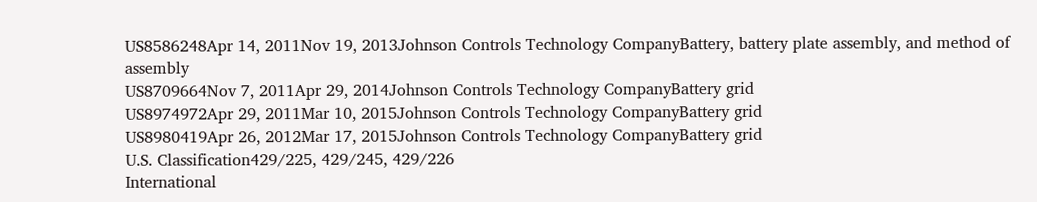US8586248Apr 14, 2011Nov 19, 2013Johnson Controls Technology CompanyBattery, battery plate assembly, and method of assembly
US8709664Nov 7, 2011Apr 29, 2014Johnson Controls Technology CompanyBattery grid
US8974972Apr 29, 2011Mar 10, 2015Johnson Controls Technology CompanyBattery grid
US8980419Apr 26, 2012Mar 17, 2015Johnson Controls Technology CompanyBattery grid
U.S. Classification429/225, 429/245, 429/226
International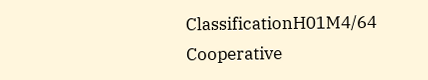ClassificationH01M4/64
Cooperative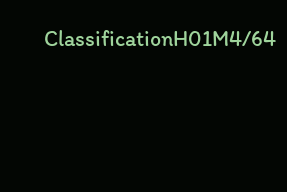ClassificationH01M4/64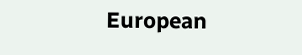European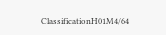ClassificationH01M4/64